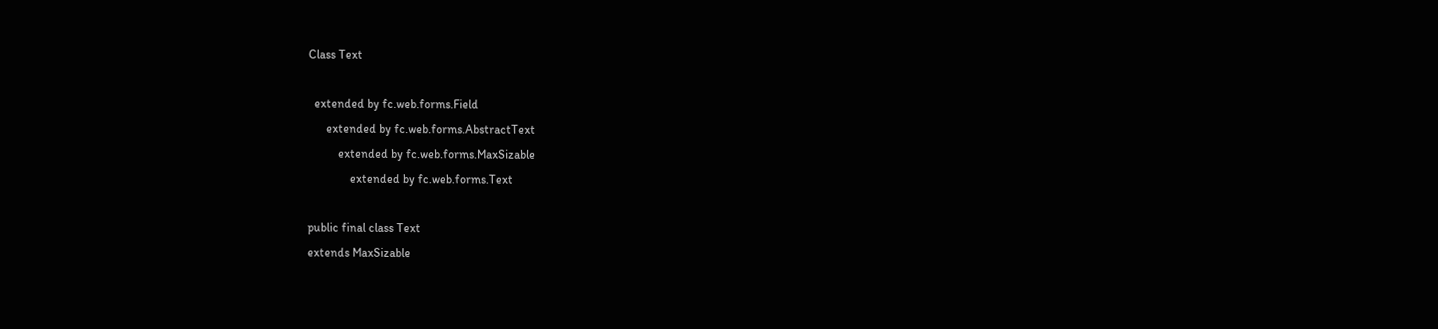Class Text

  extended by fc.web.forms.Field
      extended by fc.web.forms.AbstractText
          extended by fc.web.forms.MaxSizable
              extended by fc.web.forms.Text

public final class Text
extends MaxSizable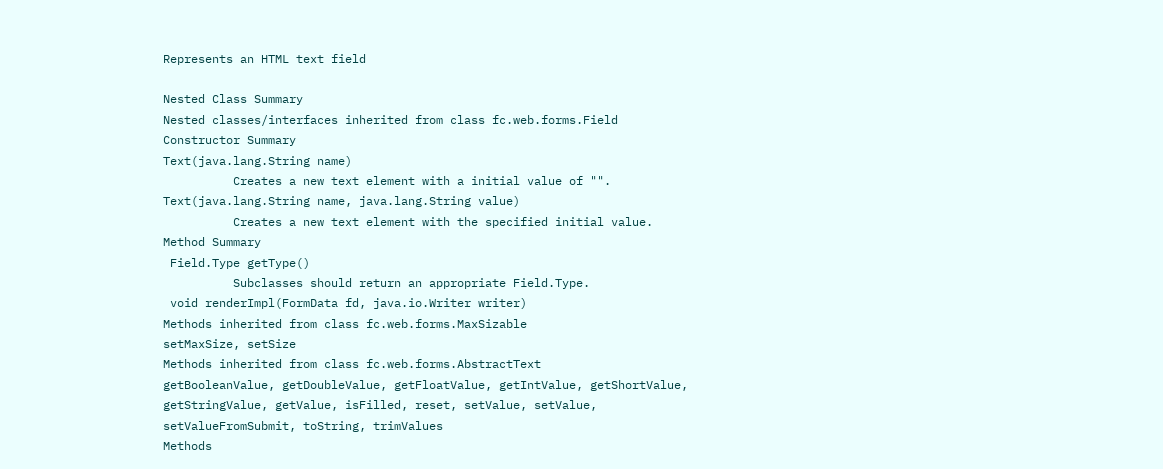Represents an HTML text field

Nested Class Summary
Nested classes/interfaces inherited from class fc.web.forms.Field
Constructor Summary
Text(java.lang.String name)
          Creates a new text element with a initial value of "".
Text(java.lang.String name, java.lang.String value)
          Creates a new text element with the specified initial value.
Method Summary
 Field.Type getType()
          Subclasses should return an appropriate Field.Type.
 void renderImpl(FormData fd, java.io.Writer writer)
Methods inherited from class fc.web.forms.MaxSizable
setMaxSize, setSize
Methods inherited from class fc.web.forms.AbstractText
getBooleanValue, getDoubleValue, getFloatValue, getIntValue, getShortValue, getStringValue, getValue, isFilled, reset, setValue, setValue, setValueFromSubmit, toString, trimValues
Methods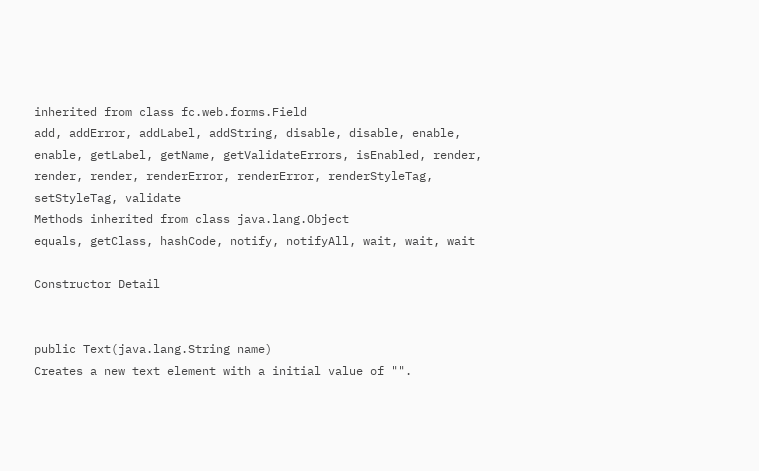inherited from class fc.web.forms.Field
add, addError, addLabel, addString, disable, disable, enable, enable, getLabel, getName, getValidateErrors, isEnabled, render, render, render, renderError, renderError, renderStyleTag, setStyleTag, validate
Methods inherited from class java.lang.Object
equals, getClass, hashCode, notify, notifyAll, wait, wait, wait

Constructor Detail


public Text(java.lang.String name)
Creates a new text element with a initial value of "".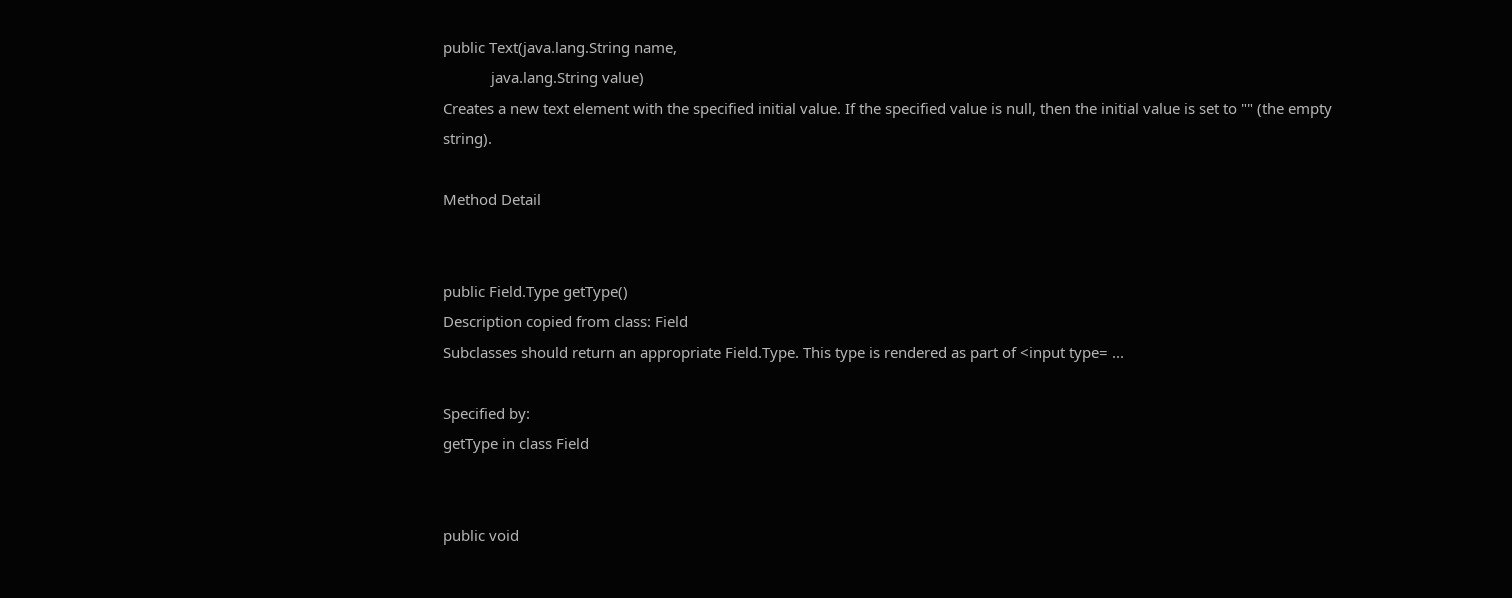public Text(java.lang.String name,
            java.lang.String value)
Creates a new text element with the specified initial value. If the specified value is null, then the initial value is set to "" (the empty string).

Method Detail


public Field.Type getType()
Description copied from class: Field
Subclasses should return an appropriate Field.Type. This type is rendered as part of <input type= ...

Specified by:
getType in class Field


public void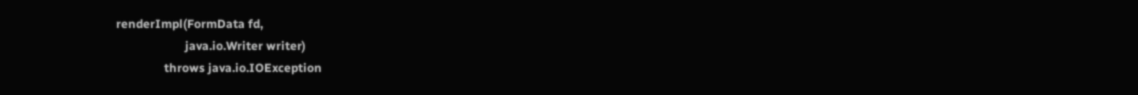renderImpl(FormData fd,
                       java.io.Writer writer)
                throws java.io.IOException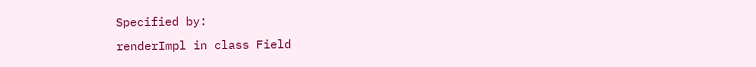Specified by:
renderImpl in class Field